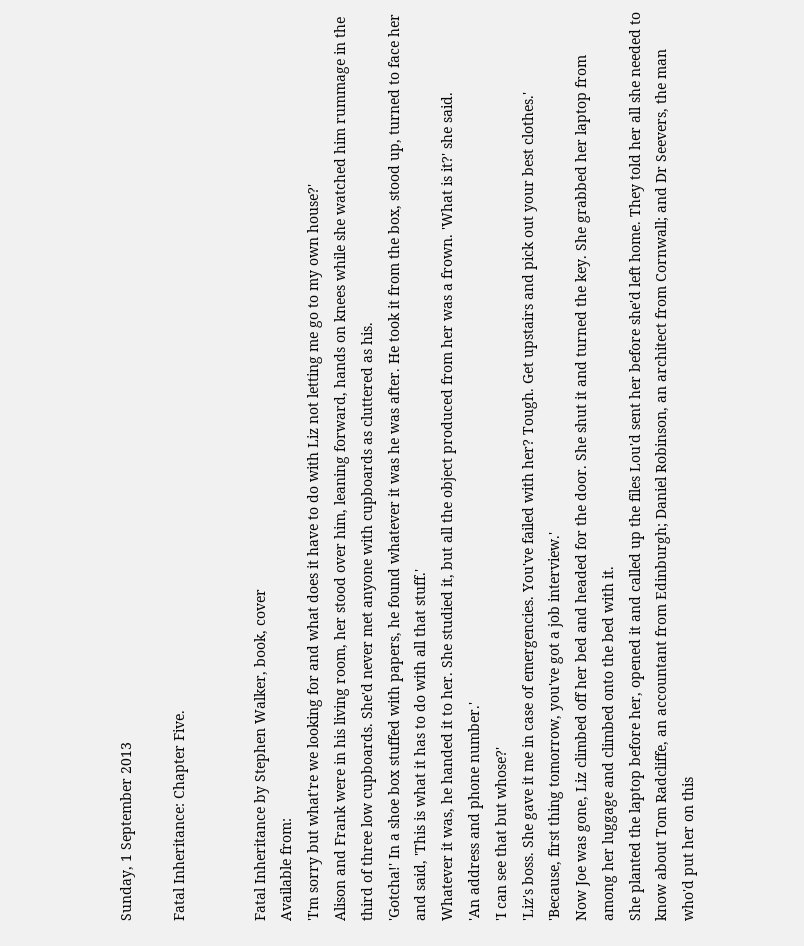Sunday, 1 September 2013

Fatal Inheritance: Chapter Five.


Fatal Inheritance by Stephen Walker, book, cover
Available from:
'I'm sorry but what're we looking for and what does it have to do with Liz not letting me go to my own house?'
Alison and Frank were in his living room, her stood over him, leaning forward, hands on knees while she watched him rummage in the third of three low cupboards. She'd never met anyone with cupboards as cluttered as his.
'Gotcha!' In a shoe box stuffed with papers, he found whatever it was he was after. He took it from the box, stood up, turned to face her and said, 'This is what it has to do with all that stuff.'
Whatever it was, he handed it to her. She studied it, but all the object produced from her was a frown. 'What is it?' she said.
'An address and phone number.'
'I can see that but whose?'
'Liz's boss. She gave it me in case of emergencies. You've failed with her? Tough. Get upstairs and pick out your best clothes.'
'Because, first thing tomorrow, you've got a job interview.'
Now Joe was gone, Liz climbed off her bed and headed for the door. She shut it and turned the key. She grabbed her laptop from among her luggage and climbed onto the bed with it.
She planted the laptop before her, opened it and called up the files Lou'd sent her before she'd left home. They told her all she needed to know about Tom Radcliffe, an accountant from Edinburgh; Daniel Robinson, an architect from Cornwall; and Dr Seevers, the man who'd put her on this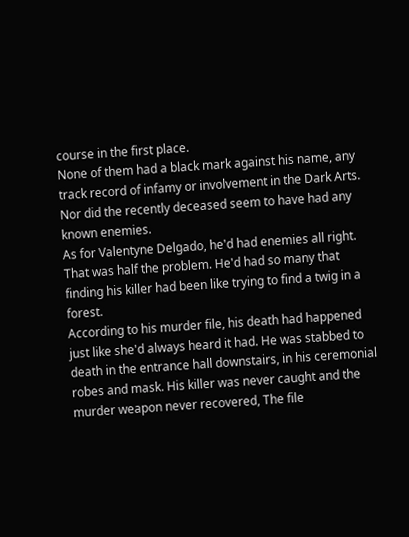course in the first place.
None of them had a black mark against his name, any track record of infamy or involvement in the Dark Arts. Nor did the recently deceased seem to have had any known enemies.
As for Valentyne Delgado, he'd had enemies all right. That was half the problem. He'd had so many that finding his killer had been like trying to find a twig in a forest.
According to his murder file, his death had happened just like she'd always heard it had. He was stabbed to death in the entrance hall downstairs, in his ceremonial robes and mask. His killer was never caught and the murder weapon never recovered, The file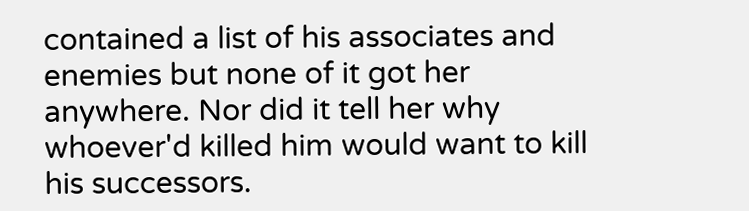contained a list of his associates and enemies but none of it got her anywhere. Nor did it tell her why whoever'd killed him would want to kill his successors.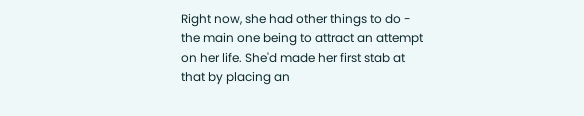Right now, she had other things to do - the main one being to attract an attempt on her life. She'd made her first stab at that by placing an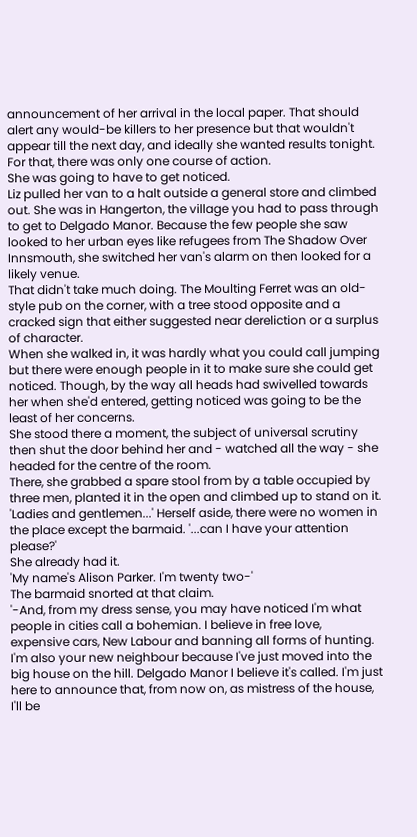announcement of her arrival in the local paper. That should alert any would-be killers to her presence but that wouldn't appear till the next day, and ideally she wanted results tonight.
For that, there was only one course of action.
She was going to have to get noticed.
Liz pulled her van to a halt outside a general store and climbed out. She was in Hangerton, the village you had to pass through to get to Delgado Manor. Because the few people she saw looked to her urban eyes like refugees from The Shadow Over Innsmouth, she switched her van's alarm on then looked for a likely venue.
That didn't take much doing. The Moulting Ferret was an old-style pub on the corner, with a tree stood opposite and a cracked sign that either suggested near dereliction or a surplus of character.
When she walked in, it was hardly what you could call jumping but there were enough people in it to make sure she could get noticed. Though, by the way all heads had swivelled towards her when she'd entered, getting noticed was going to be the least of her concerns.
She stood there a moment, the subject of universal scrutiny then shut the door behind her and - watched all the way - she headed for the centre of the room.
There, she grabbed a spare stool from by a table occupied by three men, planted it in the open and climbed up to stand on it. 'Ladies and gentlemen...' Herself aside, there were no women in the place except the barmaid. '...can I have your attention please?'
She already had it.
'My name's Alison Parker. I'm twenty two-'
The barmaid snorted at that claim.
'-And, from my dress sense, you may have noticed I'm what people in cities call a bohemian. I believe in free love, expensive cars, New Labour and banning all forms of hunting. I'm also your new neighbour because I've just moved into the big house on the hill. Delgado Manor I believe it's called. I'm just here to announce that, from now on, as mistress of the house, I'll be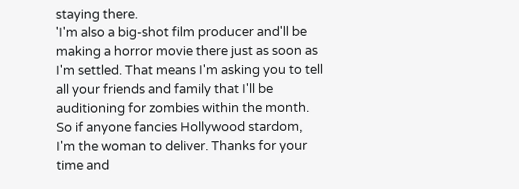staying there.
'I'm also a big-shot film producer and'll be making a horror movie there just as soon as I'm settled. That means I'm asking you to tell all your friends and family that I'll be auditioning for zombies within the month. So if anyone fancies Hollywood stardom, I'm the woman to deliver. Thanks for your time and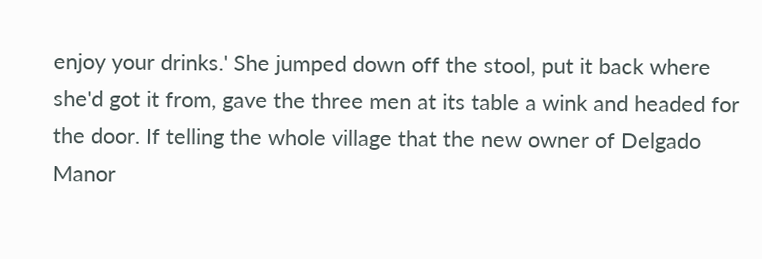enjoy your drinks.' She jumped down off the stool, put it back where she'd got it from, gave the three men at its table a wink and headed for the door. If telling the whole village that the new owner of Delgado Manor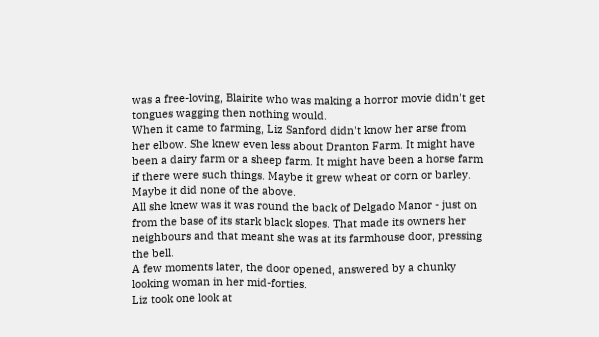was a free-loving, Blairite who was making a horror movie didn't get tongues wagging then nothing would.
When it came to farming, Liz Sanford didn't know her arse from her elbow. She knew even less about Dranton Farm. It might have been a dairy farm or a sheep farm. It might have been a horse farm if there were such things. Maybe it grew wheat or corn or barley. Maybe it did none of the above.
All she knew was it was round the back of Delgado Manor - just on from the base of its stark black slopes. That made its owners her neighbours and that meant she was at its farmhouse door, pressing the bell.
A few moments later, the door opened, answered by a chunky looking woman in her mid-forties.
Liz took one look at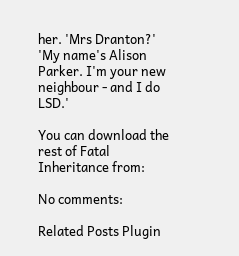her. 'Mrs Dranton?'
'My name's Alison Parker. I'm your new neighbour - and I do LSD.'

You can download the rest of Fatal Inheritance from:

No comments:

Related Posts Plugin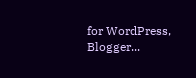for WordPress, Blogger...